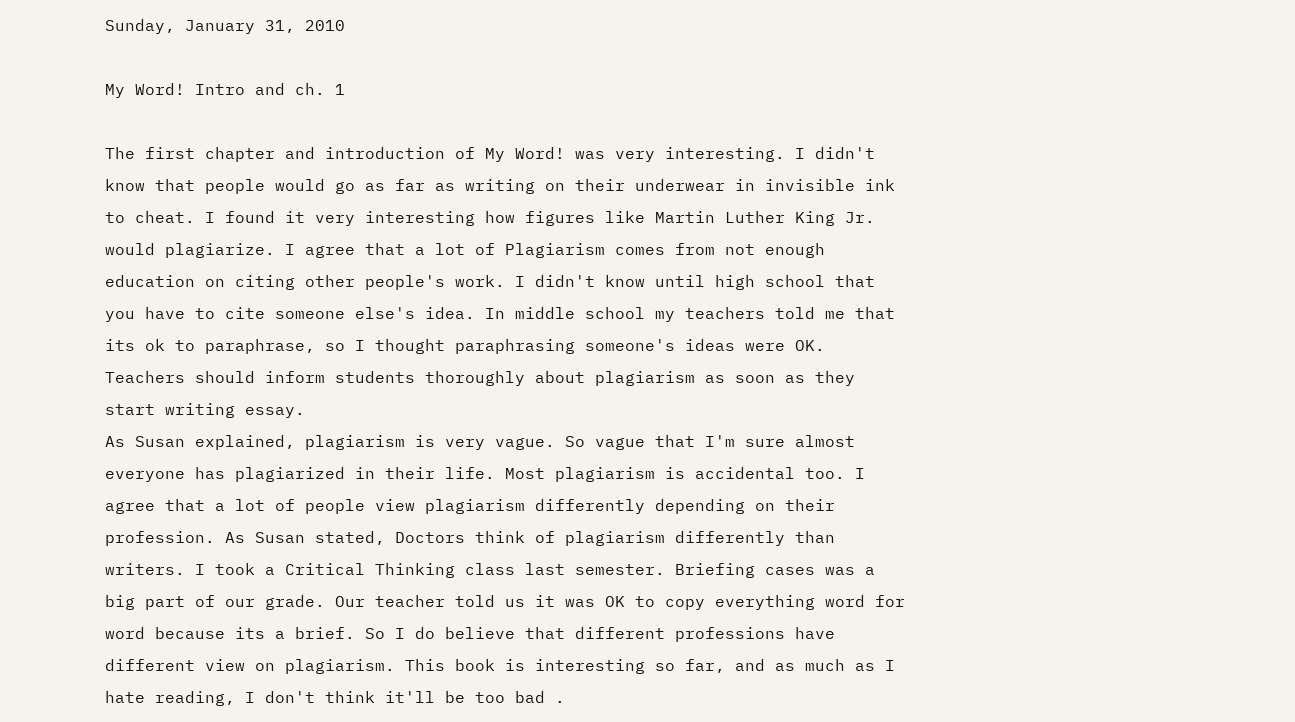Sunday, January 31, 2010

My Word! Intro and ch. 1

The first chapter and introduction of My Word! was very interesting. I didn't know that people would go as far as writing on their underwear in invisible ink to cheat. I found it very interesting how figures like Martin Luther King Jr. would plagiarize. I agree that a lot of Plagiarism comes from not enough education on citing other people's work. I didn't know until high school that you have to cite someone else's idea. In middle school my teachers told me that its ok to paraphrase, so I thought paraphrasing someone's ideas were OK. Teachers should inform students thoroughly about plagiarism as soon as they start writing essay.
As Susan explained, plagiarism is very vague. So vague that I'm sure almost everyone has plagiarized in their life. Most plagiarism is accidental too. I agree that a lot of people view plagiarism differently depending on their profession. As Susan stated, Doctors think of plagiarism differently than writers. I took a Critical Thinking class last semester. Briefing cases was a big part of our grade. Our teacher told us it was OK to copy everything word for word because its a brief. So I do believe that different professions have different view on plagiarism. This book is interesting so far, and as much as I hate reading, I don't think it'll be too bad .